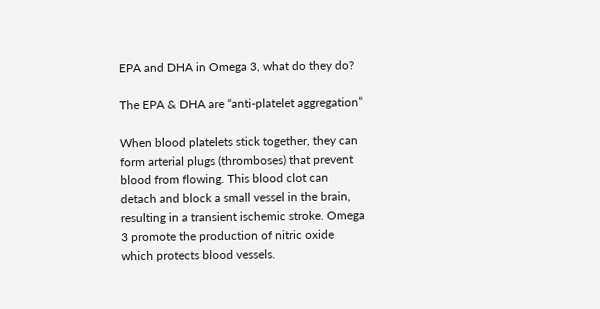EPA and DHA in Omega 3, what do they do?

The EPA & DHA are “anti-platelet aggregation”

When blood platelets stick together, they can form arterial plugs (thromboses) that prevent blood from flowing. This blood clot can detach and block a small vessel in the brain, resulting in a transient ischemic stroke. Omega 3 promote the production of nitric oxide which protects blood vessels.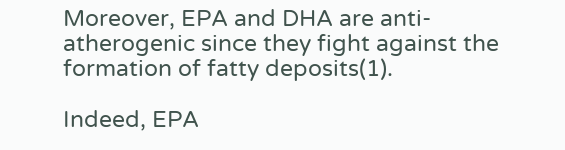Moreover, EPA and DHA are anti-atherogenic since they fight against the formation of fatty deposits(1).

Indeed, EPA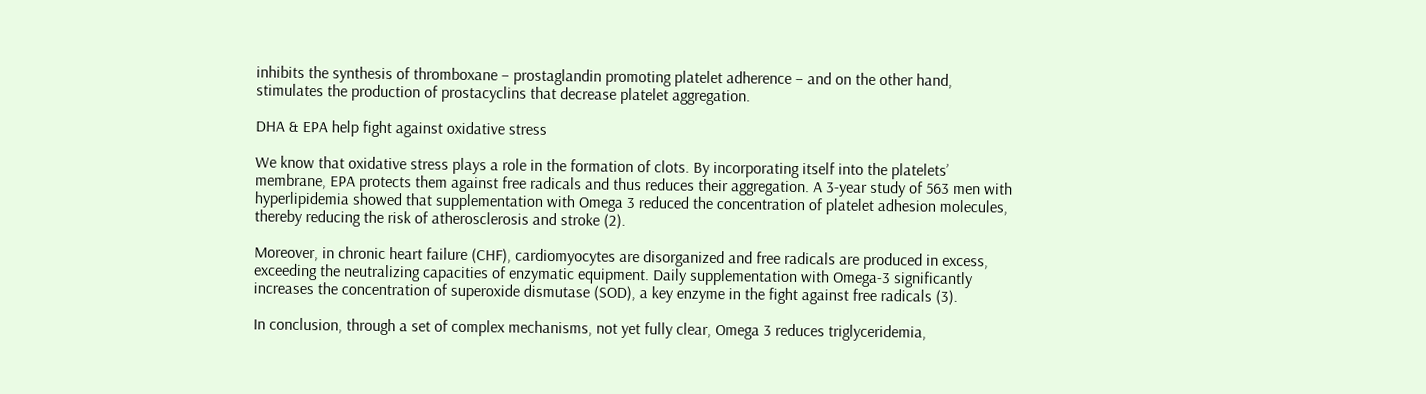inhibits the synthesis of thromboxane – prostaglandin promoting platelet adherence – and on the other hand, stimulates the production of prostacyclins that decrease platelet aggregation.

DHA & EPA help fight against oxidative stress

We know that oxidative stress plays a role in the formation of clots. By incorporating itself into the platelets’ membrane, EPA protects them against free radicals and thus reduces their aggregation. A 3-year study of 563 men with hyperlipidemia showed that supplementation with Omega 3 reduced the concentration of platelet adhesion molecules, thereby reducing the risk of atherosclerosis and stroke (2).

Moreover, in chronic heart failure (CHF), cardiomyocytes are disorganized and free radicals are produced in excess, exceeding the neutralizing capacities of enzymatic equipment. Daily supplementation with Omega-3 significantly increases the concentration of superoxide dismutase (SOD), a key enzyme in the fight against free radicals (3).

In conclusion, through a set of complex mechanisms, not yet fully clear, Omega 3 reduces triglyceridemia,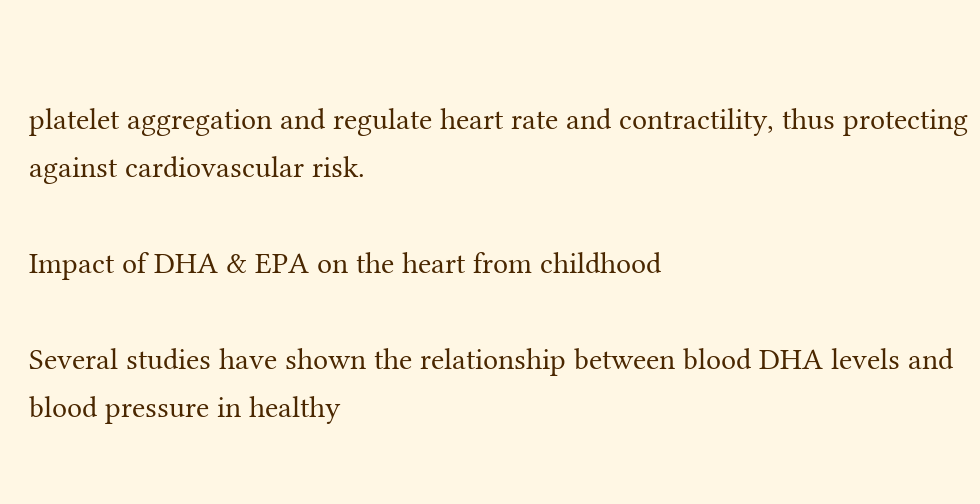platelet aggregation and regulate heart rate and contractility, thus protecting against cardiovascular risk.

Impact of DHA & EPA on the heart from childhood

Several studies have shown the relationship between blood DHA levels and blood pressure in healthy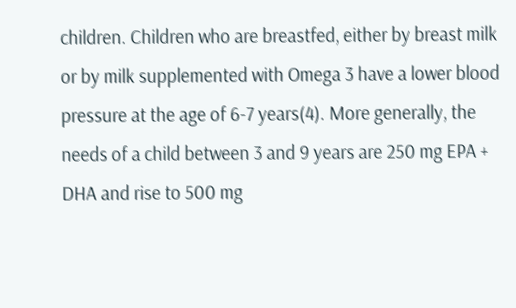children. Children who are breastfed, either by breast milk or by milk supplemented with Omega 3 have a lower blood pressure at the age of 6-7 years(4). More generally, the needs of a child between 3 and 9 years are 250 mg EPA + DHA and rise to 500 mg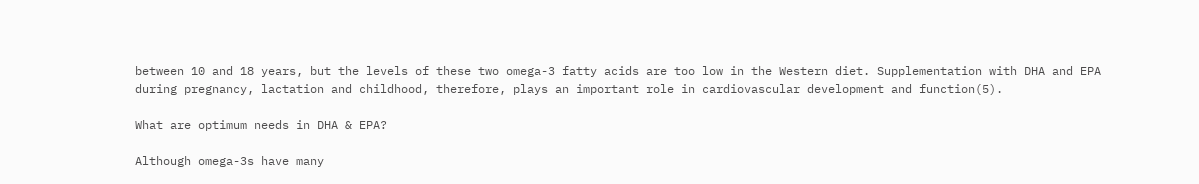between 10 and 18 years, but the levels of these two omega-3 fatty acids are too low in the Western diet. Supplementation with DHA and EPA during pregnancy, lactation and childhood, therefore, plays an important role in cardiovascular development and function(5).

What are optimum needs in DHA & EPA?

Although omega-3s have many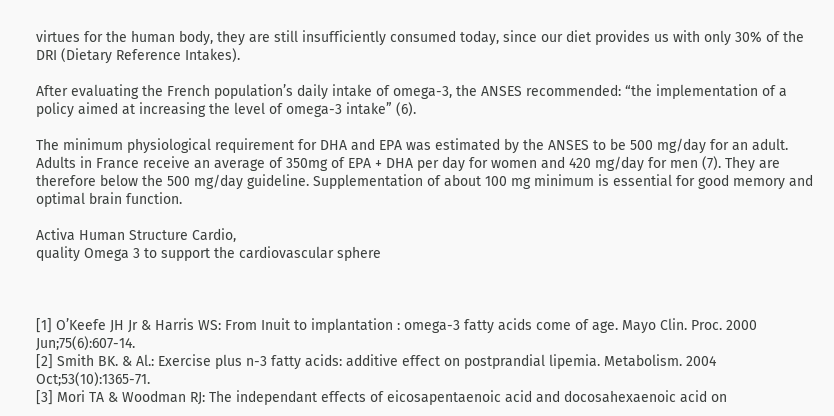virtues for the human body, they are still insufficiently consumed today, since our diet provides us with only 30% of the DRI (Dietary Reference Intakes).

After evaluating the French population’s daily intake of omega-3, the ANSES recommended: “the implementation of a policy aimed at increasing the level of omega-3 intake” (6).

The minimum physiological requirement for DHA and EPA was estimated by the ANSES to be 500 mg/day for an adult. Adults in France receive an average of 350mg of EPA + DHA per day for women and 420 mg/day for men (7). They are therefore below the 500 mg/day guideline. Supplementation of about 100 mg minimum is essential for good memory and optimal brain function.

Activa Human Structure Cardio,
quality Omega 3 to support the cardiovascular sphere



[1] O’Keefe JH Jr & Harris WS: From Inuit to implantation : omega-3 fatty acids come of age. Mayo Clin. Proc. 2000 Jun;75(6):607-14.
[2] Smith BK. & Al.: Exercise plus n-3 fatty acids: additive effect on postprandial lipemia. Metabolism. 2004 Oct;53(10):1365-71.
[3] Mori TA & Woodman RJ: The independant effects of eicosapentaenoic acid and docosahexaenoic acid on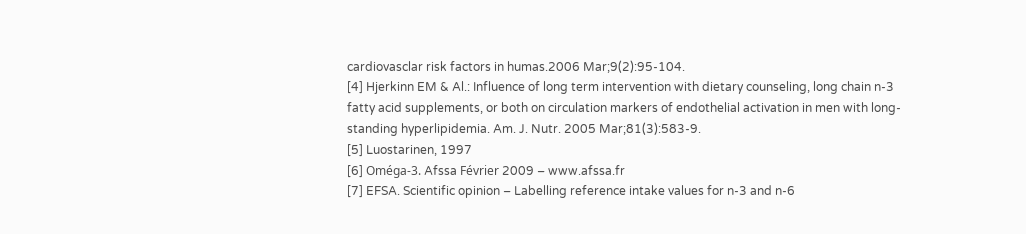cardiovasclar risk factors in humas.2006 Mar;9(2):95-104.
[4] Hjerkinn EM & Al.: Influence of long term intervention with dietary counseling, long chain n-3 fatty acid supplements, or both on circulation markers of endothelial activation in men with long-standing hyperlipidemia. Am. J. Nutr. 2005 Mar;81(3):583-9.
[5] Luostarinen, 1997
[6] Oméga-3. Afssa Février 2009 – www.afssa.fr
[7] EFSA. Scientific opinion – Labelling reference intake values for n-3 and n-6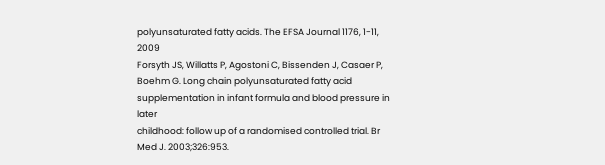polyunsaturated fatty acids. The EFSA Journal 1176, 1-11, 2009
Forsyth JS, Willatts P, Agostoni C, Bissenden J, Casaer P, Boehm G. Long chain polyunsaturated fatty acid supplementation in infant formula and blood pressure in later
childhood: follow up of a randomised controlled trial. Br Med J. 2003;326:953.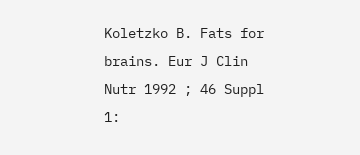Koletzko B. Fats for brains. Eur J Clin Nutr 1992 ; 46 Suppl 1: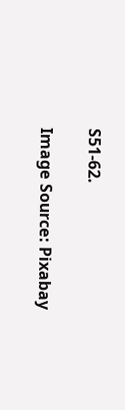S51-62.

Image Source: Pixabay